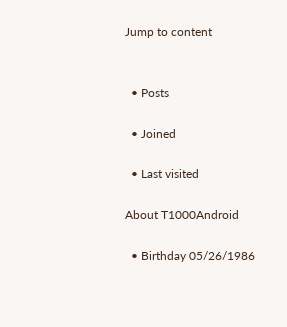Jump to content


  • Posts

  • Joined

  • Last visited

About T1000Android

  • Birthday 05/26/1986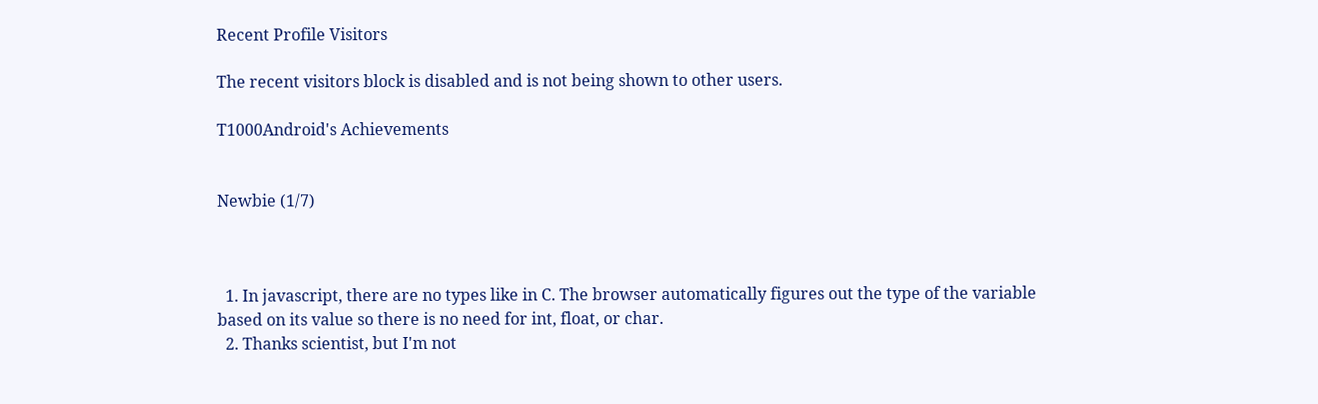Recent Profile Visitors

The recent visitors block is disabled and is not being shown to other users.

T1000Android's Achievements


Newbie (1/7)



  1. In javascript, there are no types like in C. The browser automatically figures out the type of the variable based on its value so there is no need for int, float, or char.
  2. Thanks scientist, but I'm not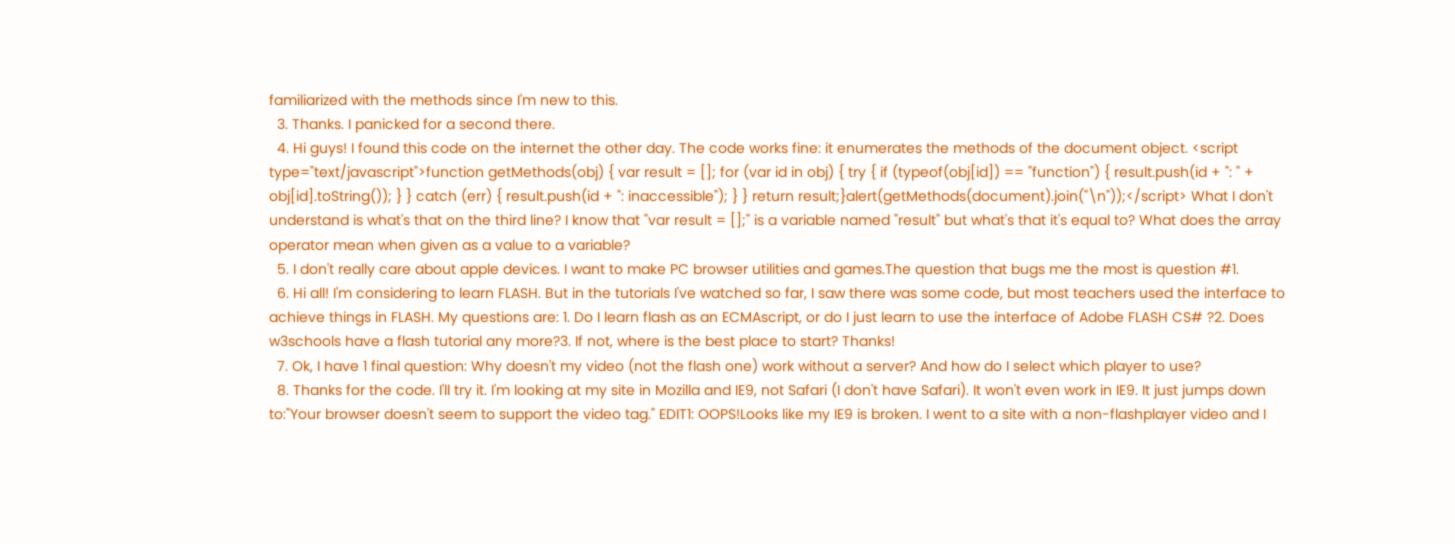familiarized with the methods since I'm new to this.
  3. Thanks. I panicked for a second there.
  4. Hi guys! I found this code on the internet the other day. The code works fine: it enumerates the methods of the document object. <script type="text/javascript">function getMethods(obj) { var result = []; for (var id in obj) { try { if (typeof(obj[id]) == "function") { result.push(id + ": " + obj[id].toString()); } } catch (err) { result.push(id + ": inaccessible"); } } return result;}alert(getMethods(document).join("\n"));</script> What I don't understand is what's that on the third line? I know that "var result = [];" is a variable named "result" but what's that it's equal to? What does the array operator mean when given as a value to a variable?
  5. I don't really care about apple devices. I want to make PC browser utilities and games.The question that bugs me the most is question #1.
  6. Hi all! I'm considering to learn FLASH. But in the tutorials I've watched so far, I saw there was some code, but most teachers used the interface to achieve things in FLASH. My questions are: 1. Do I learn flash as an ECMAscript, or do I just learn to use the interface of Adobe FLASH CS# ?2. Does w3schools have a flash tutorial any more?3. If not, where is the best place to start? Thanks!
  7. Ok, I have 1 final question: Why doesn't my video (not the flash one) work without a server? And how do I select which player to use?
  8. Thanks for the code. I'll try it. I'm looking at my site in Mozilla and IE9, not Safari (I don't have Safari). It won't even work in IE9. It just jumps down to:"Your browser doesn't seem to support the video tag." EDIT1: OOPS!Looks like my IE9 is broken. I went to a site with a non-flashplayer video and I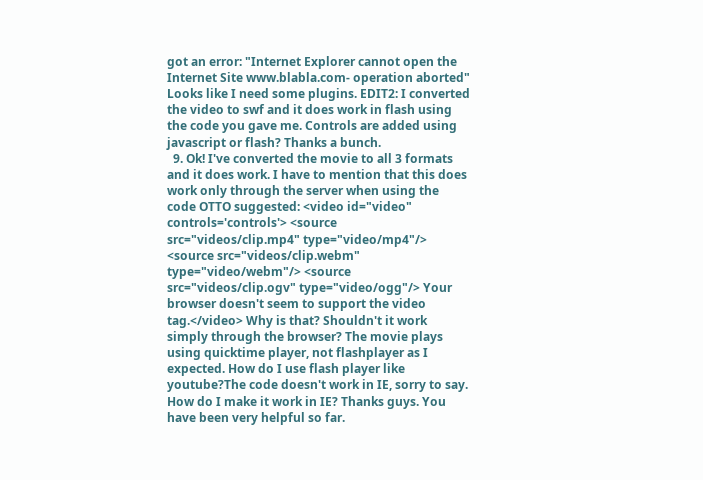got an error: "Internet Explorer cannot open the Internet Site www.blabla.com- operation aborted" Looks like I need some plugins. EDIT2: I converted the video to swf and it does work in flash using the code you gave me. Controls are added using javascript or flash? Thanks a bunch.
  9. Ok! I've converted the movie to all 3 formats and it does work. I have to mention that this does work only through the server when using the code OTTO suggested: <video id="video" controls='controls'> <source src="videos/clip.mp4" type="video/mp4"/> <source src="videos/clip.webm" type="video/webm"/> <source src="videos/clip.ogv" type="video/ogg"/> Your browser doesn't seem to support the video tag.</video> Why is that? Shouldn't it work simply through the browser? The movie plays using quicktime player, not flashplayer as I expected. How do I use flash player like youtube?The code doesn't work in IE, sorry to say. How do I make it work in IE? Thanks guys. You have been very helpful so far.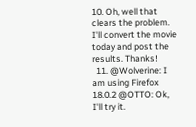10. Oh, well that clears the problem. I'll convert the movie today and post the results. Thanks!
  11. @Wolverine: I am using Firefox 18.0.2 @OTTO: Ok, I'll try it.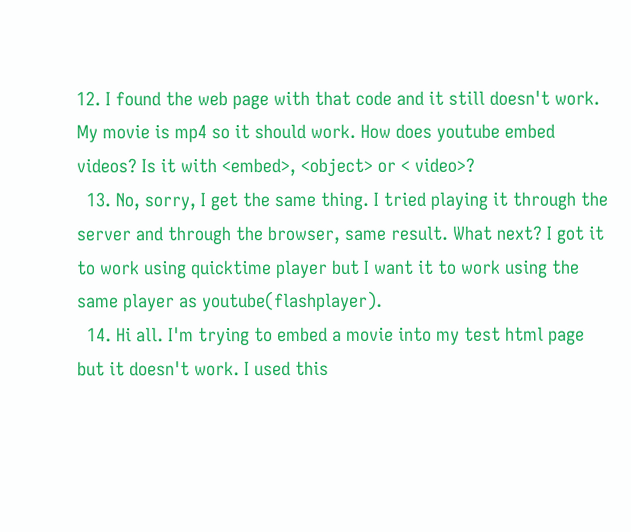12. I found the web page with that code and it still doesn't work. My movie is mp4 so it should work. How does youtube embed videos? Is it with <embed>, <object> or < video>?
  13. No, sorry, I get the same thing. I tried playing it through the server and through the browser, same result. What next? I got it to work using quicktime player but I want it to work using the same player as youtube(flashplayer).
  14. Hi all. I'm trying to embed a movie into my test html page but it doesn't work. I used this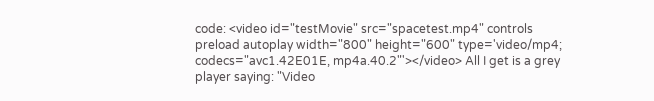code: <video id="testMovie" src="spacetest.mp4" controls preload autoplay width="800" height="600" type='video/mp4; codecs="avc1.42E01E, mp4a.40.2"'></video> All I get is a grey player saying: "Video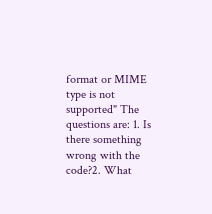format or MIME type is not supported" The questions are: 1. Is there something wrong with the code?2. What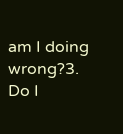am I doing wrong?3. Do I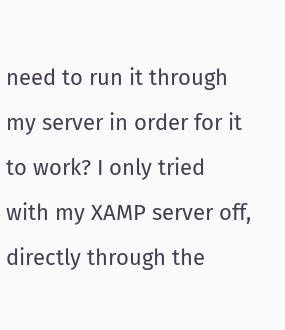need to run it through my server in order for it to work? I only tried with my XAMP server off, directly through the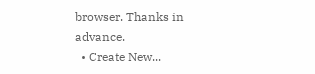browser. Thanks in advance.
  • Create New...